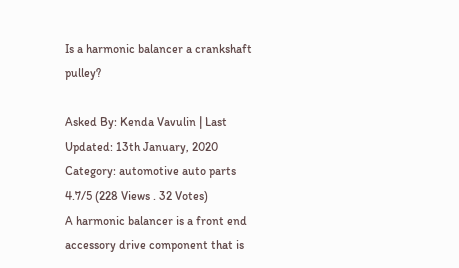Is a harmonic balancer a crankshaft pulley?

Asked By: Kenda Vavulin | Last Updated: 13th January, 2020
Category: automotive auto parts
4.7/5 (228 Views . 32 Votes)
A harmonic balancer is a front end accessory drive component that is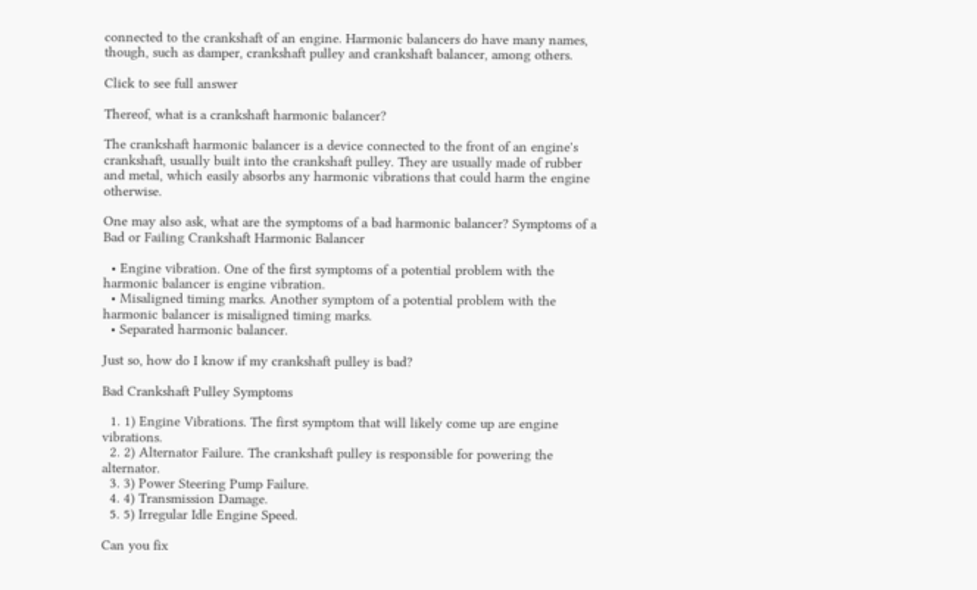connected to the crankshaft of an engine. Harmonic balancers do have many names, though, such as damper, crankshaft pulley and crankshaft balancer, among others.

Click to see full answer

Thereof, what is a crankshaft harmonic balancer?

The crankshaft harmonic balancer is a device connected to the front of an engine's crankshaft, usually built into the crankshaft pulley. They are usually made of rubber and metal, which easily absorbs any harmonic vibrations that could harm the engine otherwise.

One may also ask, what are the symptoms of a bad harmonic balancer? Symptoms of a Bad or Failing Crankshaft Harmonic Balancer

  • Engine vibration. One of the first symptoms of a potential problem with the harmonic balancer is engine vibration.
  • Misaligned timing marks. Another symptom of a potential problem with the harmonic balancer is misaligned timing marks.
  • Separated harmonic balancer.

Just so, how do I know if my crankshaft pulley is bad?

Bad Crankshaft Pulley Symptoms

  1. 1) Engine Vibrations. The first symptom that will likely come up are engine vibrations.
  2. 2) Alternator Failure. The crankshaft pulley is responsible for powering the alternator.
  3. 3) Power Steering Pump Failure.
  4. 4) Transmission Damage.
  5. 5) Irregular Idle Engine Speed.

Can you fix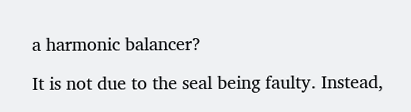a harmonic balancer?

It is not due to the seal being faulty. Instead,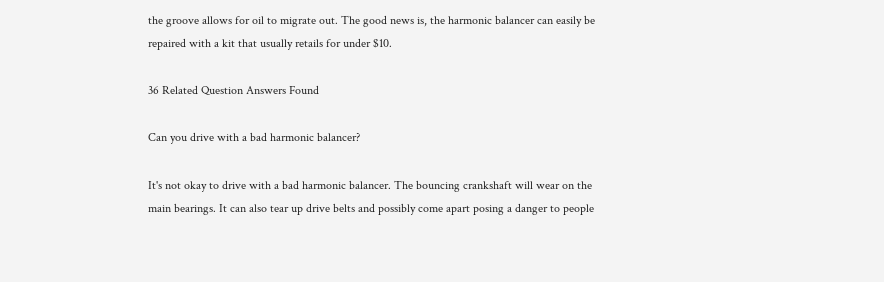the groove allows for oil to migrate out. The good news is, the harmonic balancer can easily be repaired with a kit that usually retails for under $10.

36 Related Question Answers Found

Can you drive with a bad harmonic balancer?

It's not okay to drive with a bad harmonic balancer. The bouncing crankshaft will wear on the main bearings. It can also tear up drive belts and possibly come apart posing a danger to people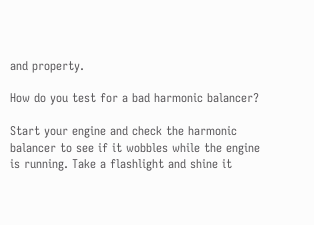and property.

How do you test for a bad harmonic balancer?

Start your engine and check the harmonic balancer to see if it wobbles while the engine is running. Take a flashlight and shine it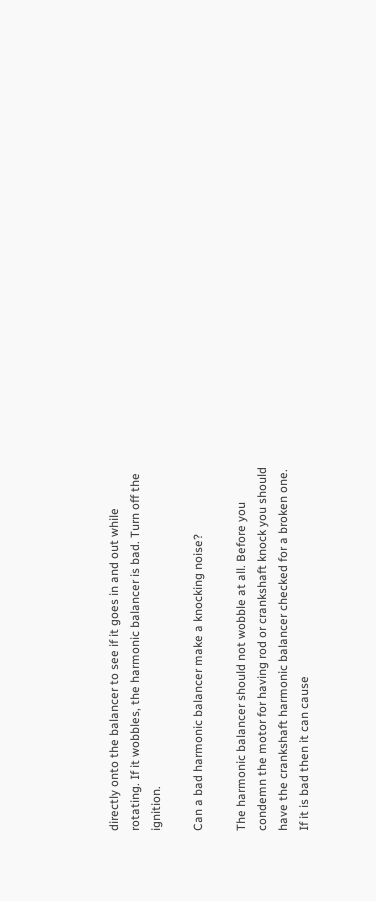directly onto the balancer to see if it goes in and out while rotating. If it wobbles, the harmonic balancer is bad. Turn off the ignition.

Can a bad harmonic balancer make a knocking noise?

The harmonic balancer should not wobble at all. Before you condemn the motor for having rod or crankshaft knock you should have the crankshaft harmonic balancer checked for a broken one. If it is bad then it can cause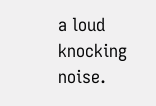a loud knocking noise.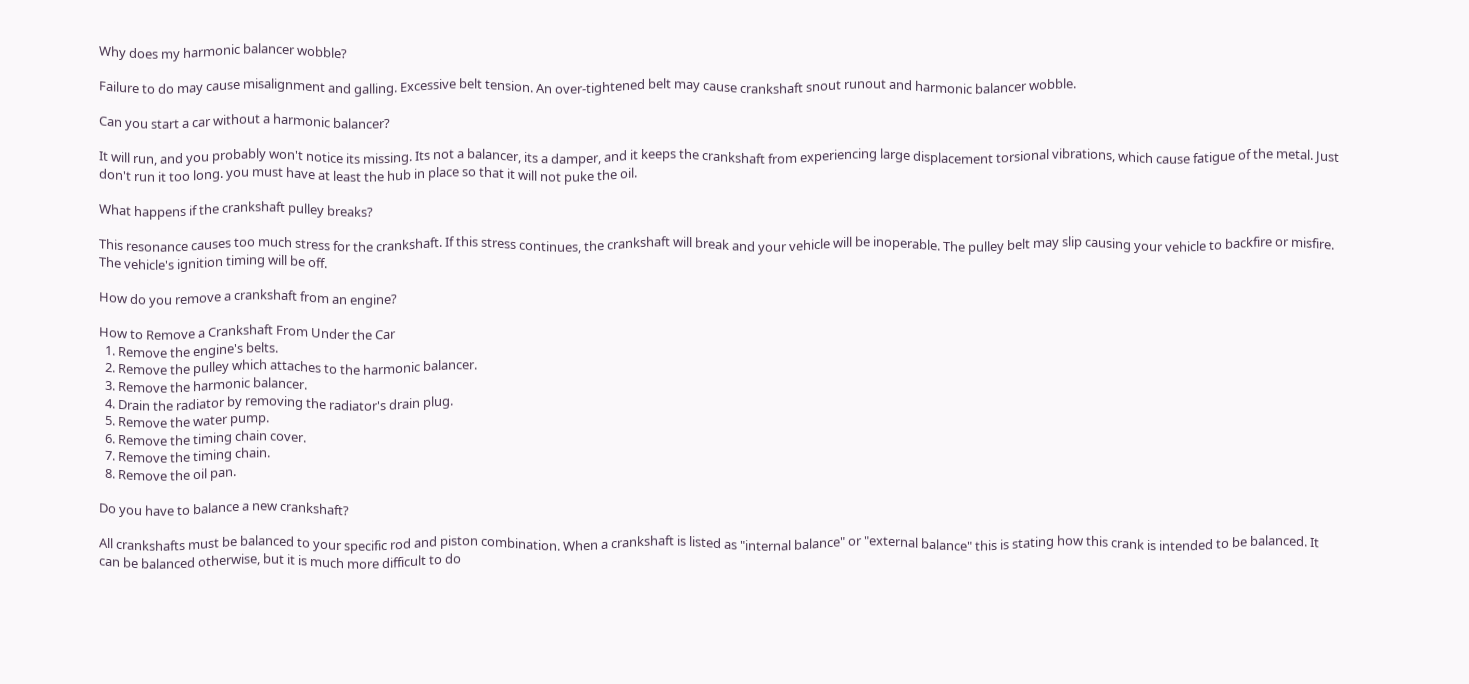Why does my harmonic balancer wobble?

Failure to do may cause misalignment and galling. Excessive belt tension. An over-tightened belt may cause crankshaft snout runout and harmonic balancer wobble.

Can you start a car without a harmonic balancer?

It will run, and you probably won't notice its missing. Its not a balancer, its a damper, and it keeps the crankshaft from experiencing large displacement torsional vibrations, which cause fatigue of the metal. Just don't run it too long. you must have at least the hub in place so that it will not puke the oil.

What happens if the crankshaft pulley breaks?

This resonance causes too much stress for the crankshaft. If this stress continues, the crankshaft will break and your vehicle will be inoperable. The pulley belt may slip causing your vehicle to backfire or misfire. The vehicle's ignition timing will be off.

How do you remove a crankshaft from an engine?

How to Remove a Crankshaft From Under the Car
  1. Remove the engine's belts.
  2. Remove the pulley which attaches to the harmonic balancer.
  3. Remove the harmonic balancer.
  4. Drain the radiator by removing the radiator's drain plug.
  5. Remove the water pump.
  6. Remove the timing chain cover.
  7. Remove the timing chain.
  8. Remove the oil pan.

Do you have to balance a new crankshaft?

All crankshafts must be balanced to your specific rod and piston combination. When a crankshaft is listed as "internal balance" or "external balance" this is stating how this crank is intended to be balanced. It can be balanced otherwise, but it is much more difficult to do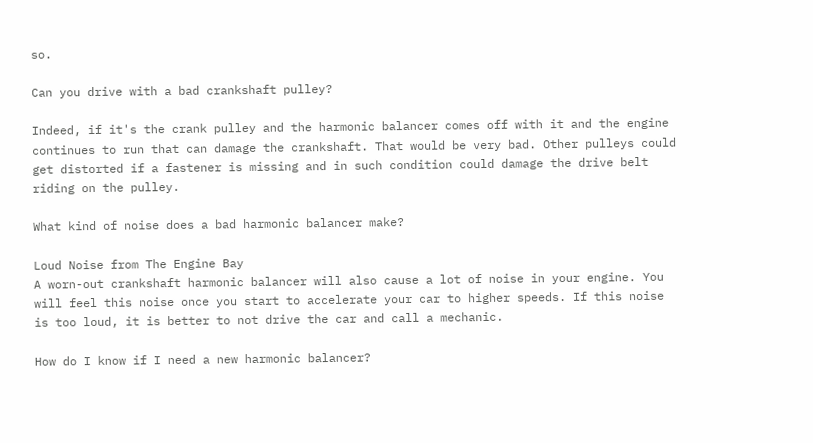so.

Can you drive with a bad crankshaft pulley?

Indeed, if it's the crank pulley and the harmonic balancer comes off with it and the engine continues to run that can damage the crankshaft. That would be very bad. Other pulleys could get distorted if a fastener is missing and in such condition could damage the drive belt riding on the pulley.

What kind of noise does a bad harmonic balancer make?

Loud Noise from The Engine Bay
A worn-out crankshaft harmonic balancer will also cause a lot of noise in your engine. You will feel this noise once you start to accelerate your car to higher speeds. If this noise is too loud, it is better to not drive the car and call a mechanic.

How do I know if I need a new harmonic balancer?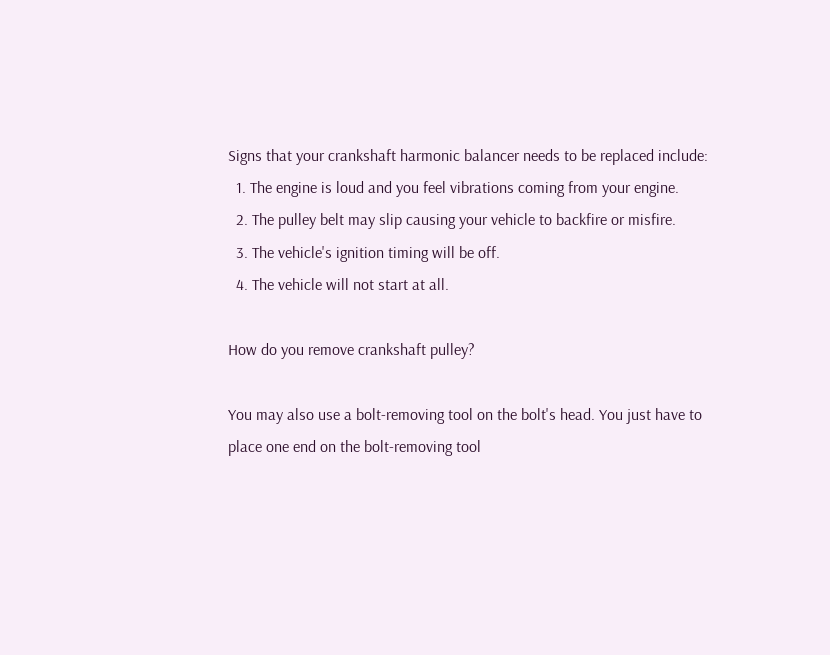Signs that your crankshaft harmonic balancer needs to be replaced include:
  1. The engine is loud and you feel vibrations coming from your engine.
  2. The pulley belt may slip causing your vehicle to backfire or misfire.
  3. The vehicle's ignition timing will be off.
  4. The vehicle will not start at all.

How do you remove crankshaft pulley?

You may also use a bolt-removing tool on the bolt's head. You just have to place one end on the bolt-removing tool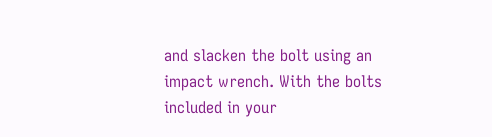and slacken the bolt using an impact wrench. With the bolts included in your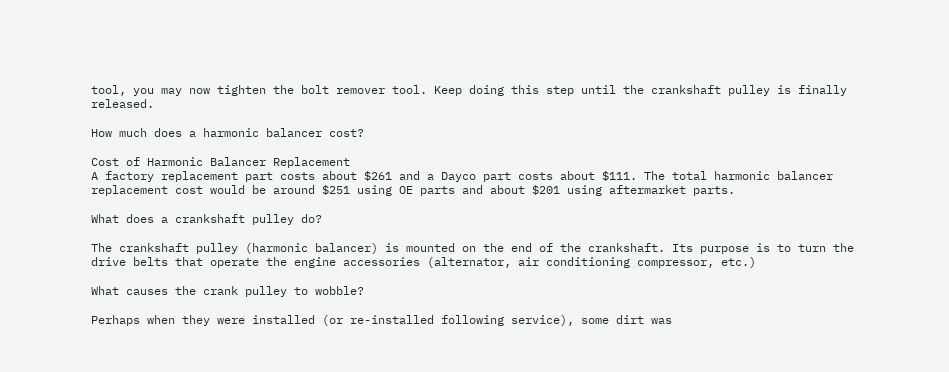tool, you may now tighten the bolt remover tool. Keep doing this step until the crankshaft pulley is finally released.

How much does a harmonic balancer cost?

Cost of Harmonic Balancer Replacement
A factory replacement part costs about $261 and a Dayco part costs about $111. The total harmonic balancer replacement cost would be around $251 using OE parts and about $201 using aftermarket parts.

What does a crankshaft pulley do?

The crankshaft pulley (harmonic balancer) is mounted on the end of the crankshaft. Its purpose is to turn the drive belts that operate the engine accessories (alternator, air conditioning compressor, etc.)

What causes the crank pulley to wobble?

Perhaps when they were installed (or re-installed following service), some dirt was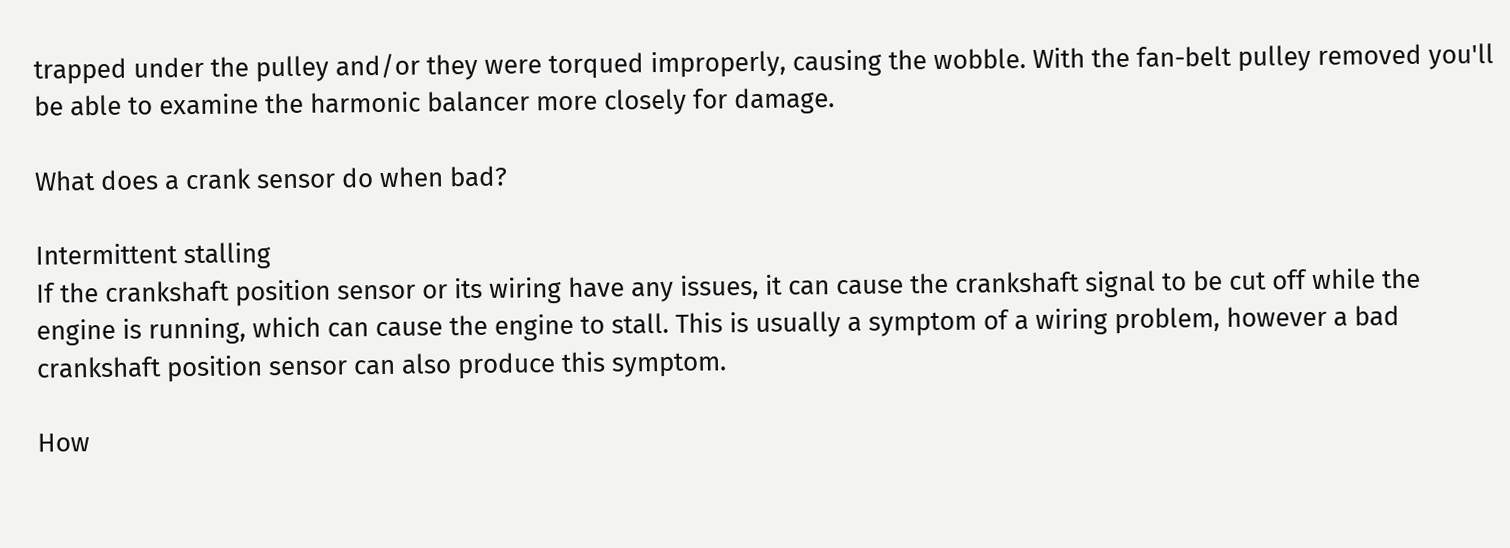trapped under the pulley and/or they were torqued improperly, causing the wobble. With the fan-belt pulley removed you'll be able to examine the harmonic balancer more closely for damage.

What does a crank sensor do when bad?

Intermittent stalling
If the crankshaft position sensor or its wiring have any issues, it can cause the crankshaft signal to be cut off while the engine is running, which can cause the engine to stall. This is usually a symptom of a wiring problem, however a bad crankshaft position sensor can also produce this symptom.

How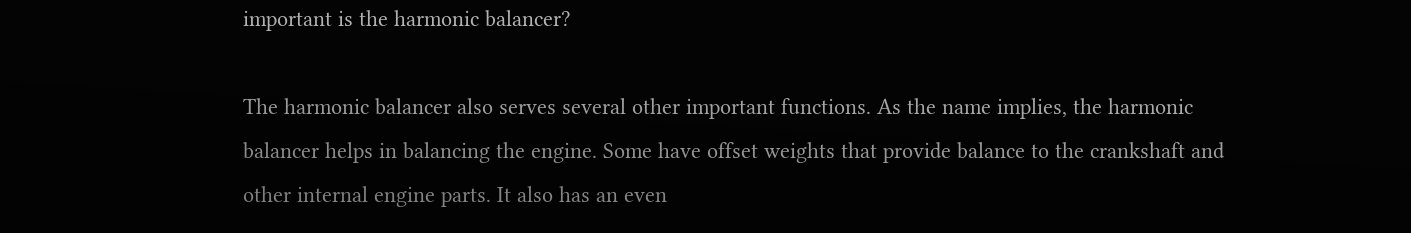important is the harmonic balancer?

The harmonic balancer also serves several other important functions. As the name implies, the harmonic balancer helps in balancing the engine. Some have offset weights that provide balance to the crankshaft and other internal engine parts. It also has an even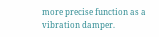more precise function as a vibration damper.